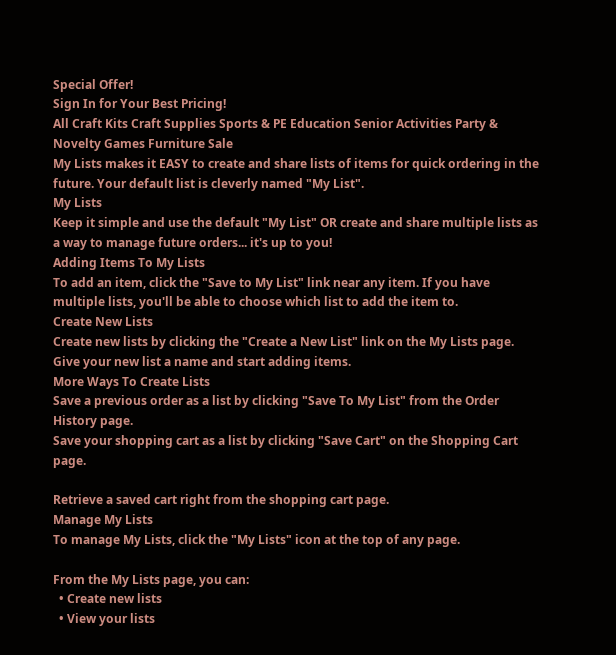Special Offer!
Sign In for Your Best Pricing!
All Craft Kits Craft Supplies Sports & PE Education Senior Activities Party & Novelty Games Furniture Sale
My Lists makes it EASY to create and share lists of items for quick ordering in the future. Your default list is cleverly named "My List".
My Lists
Keep it simple and use the default "My List" OR create and share multiple lists as a way to manage future orders... it's up to you!
Adding Items To My Lists
To add an item, click the "Save to My List" link near any item. If you have multiple lists, you'll be able to choose which list to add the item to.
Create New Lists
Create new lists by clicking the "Create a New List" link on the My Lists page. Give your new list a name and start adding items.
More Ways To Create Lists
Save a previous order as a list by clicking "Save To My List" from the Order History page.
Save your shopping cart as a list by clicking "Save Cart" on the Shopping Cart page.

Retrieve a saved cart right from the shopping cart page.
Manage My Lists
To manage My Lists, click the "My Lists" icon at the top of any page.

From the My Lists page, you can:
  • Create new lists
  • View your lists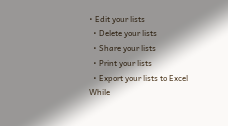• Edit your lists
  • Delete your lists
  • Share your lists
  • Print your lists
  • Export your lists to Excel
While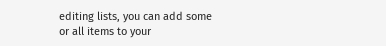editing lists, you can add some or all items to your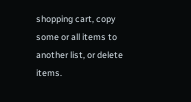shopping cart, copy some or all items to another list, or delete items.